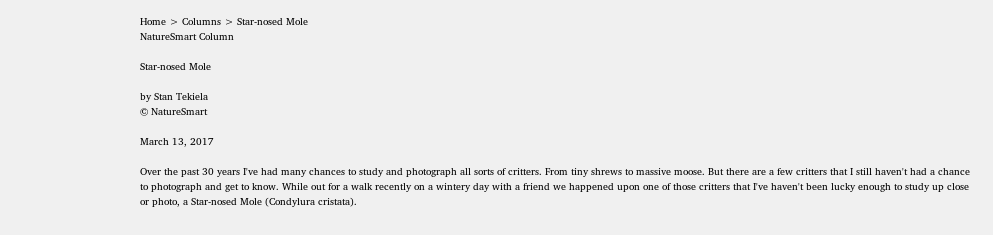Home > Columns > Star-nosed Mole
NatureSmart Column

Star-nosed Mole

by Stan Tekiela
© NatureSmart

March 13, 2017

Over the past 30 years I've had many chances to study and photograph all sorts of critters. From tiny shrews to massive moose. But there are a few critters that I still haven't had a chance to photograph and get to know. While out for a walk recently on a wintery day with a friend we happened upon one of those critters that I've haven't been lucky enough to study up close or photo, a Star-nosed Mole (Condylura cristata).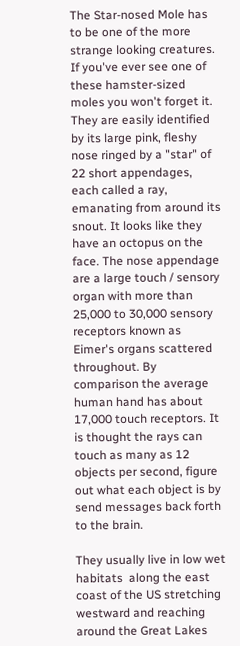The Star-nosed Mole has to be one of the more strange looking creatures. If you've ever see one of these hamster-sized moles you won't forget it. They are easily identified by its large pink, fleshy nose ringed by a "star" of 22 short appendages, each called a ray, emanating from around its snout. It looks like they have an octopus on the face. The nose appendage are a large touch / sensory organ with more than 25,000 to 30,000 sensory receptors known as Eimer's organs scattered throughout. By comparison the average human hand has about 17,000 touch receptors. It is thought the rays can touch as many as 12 objects per second, figure out what each object is by send messages back forth to the brain.

They usually live in low wet habitats  along the east coast of the US stretching westward and reaching around the Great Lakes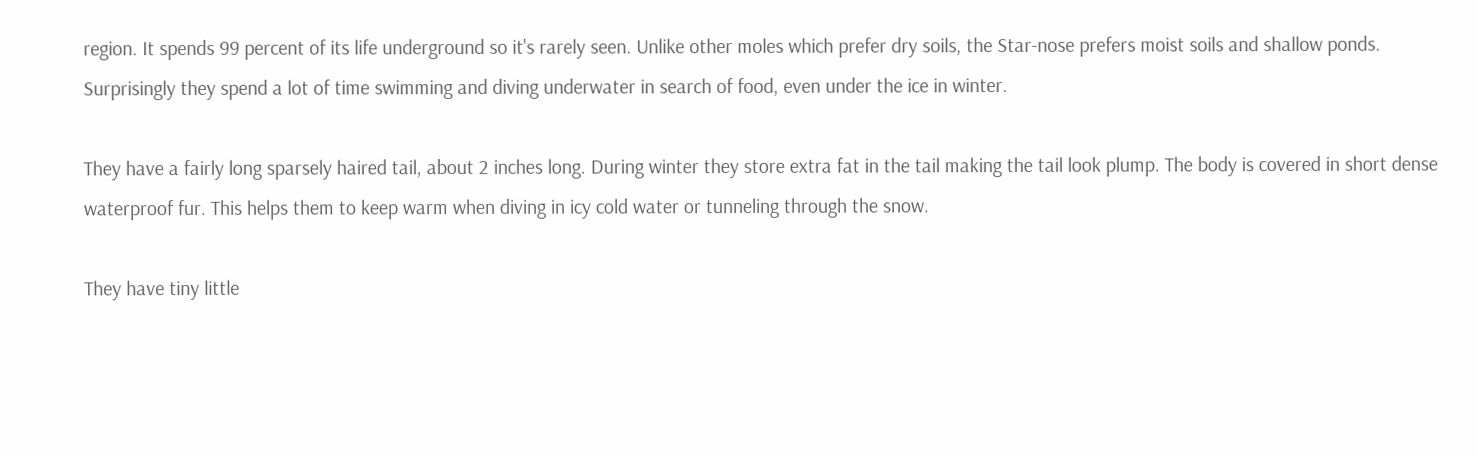region. It spends 99 percent of its life underground so it's rarely seen. Unlike other moles which prefer dry soils, the Star-nose prefers moist soils and shallow ponds. Surprisingly they spend a lot of time swimming and diving underwater in search of food, even under the ice in winter.

They have a fairly long sparsely haired tail, about 2 inches long. During winter they store extra fat in the tail making the tail look plump. The body is covered in short dense waterproof fur. This helps them to keep warm when diving in icy cold water or tunneling through the snow.

They have tiny little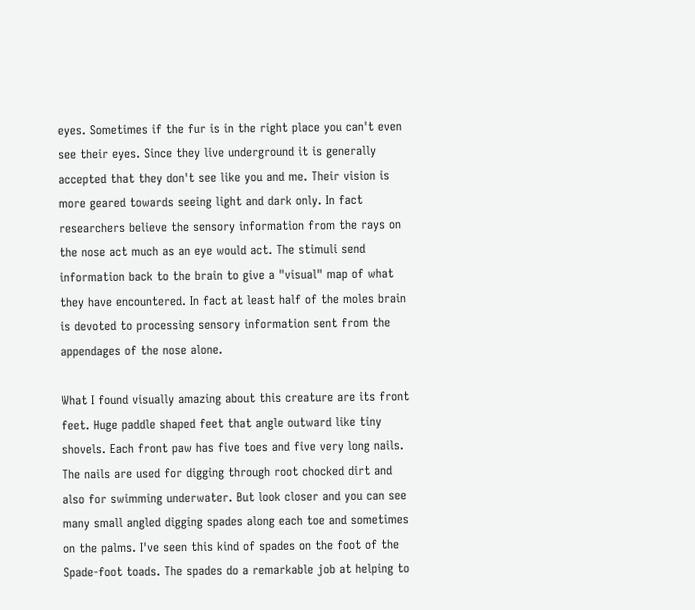eyes. Sometimes if the fur is in the right place you can't even see their eyes. Since they live underground it is generally accepted that they don't see like you and me. Their vision is more geared towards seeing light and dark only. In fact researchers believe the sensory information from the rays on the nose act much as an eye would act. The stimuli send information back to the brain to give a "visual" map of what they have encountered. In fact at least half of the moles brain is devoted to processing sensory information sent from the appendages of the nose alone.

What I found visually amazing about this creature are its front feet. Huge paddle shaped feet that angle outward like tiny shovels. Each front paw has five toes and five very long nails. The nails are used for digging through root chocked dirt and also for swimming underwater. But look closer and you can see many small angled digging spades along each toe and sometimes on the palms. I've seen this kind of spades on the foot of the Spade-foot toads. The spades do a remarkable job at helping to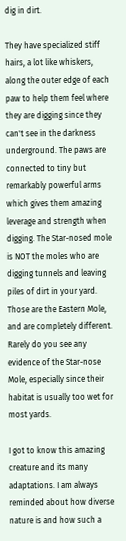dig in dirt.

They have specialized stiff hairs, a lot like whiskers, along the outer edge of each paw to help them feel where they are digging since they can't see in the darkness underground. The paws are connected to tiny but remarkably powerful arms which gives them amazing leverage and strength when digging. The Star-nosed mole is NOT the moles who are digging tunnels and leaving piles of dirt in your yard. Those are the Eastern Mole, and are completely different. Rarely do you see any evidence of the Star-nose Mole, especially since their habitat is usually too wet for most yards.

I got to know this amazing creature and its many adaptations. I am always reminded about how diverse nature is and how such a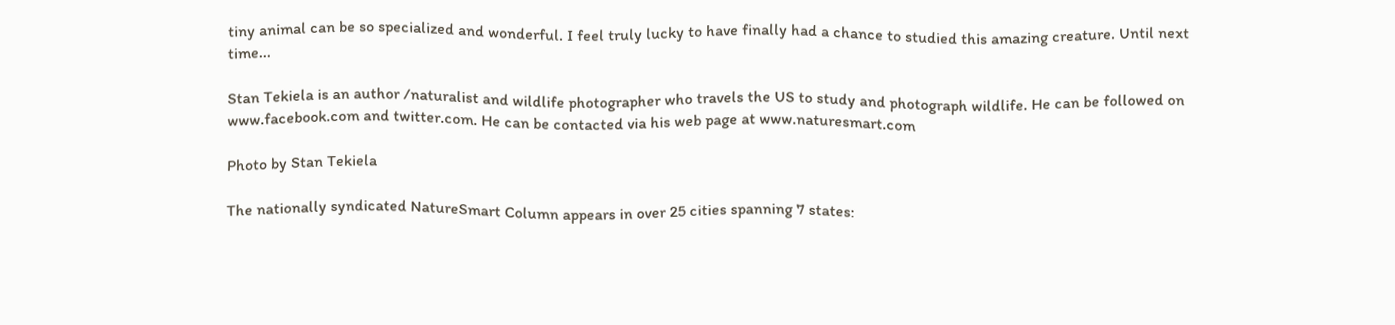tiny animal can be so specialized and wonderful. I feel truly lucky to have finally had a chance to studied this amazing creature. Until next time...

Stan Tekiela is an author /naturalist and wildlife photographer who travels the US to study and photograph wildlife. He can be followed on www.facebook.com and twitter.com. He can be contacted via his web page at www.naturesmart.com

Photo by Stan Tekiela

The nationally syndicated NatureSmart Column appears in over 25 cities spanning 7 states: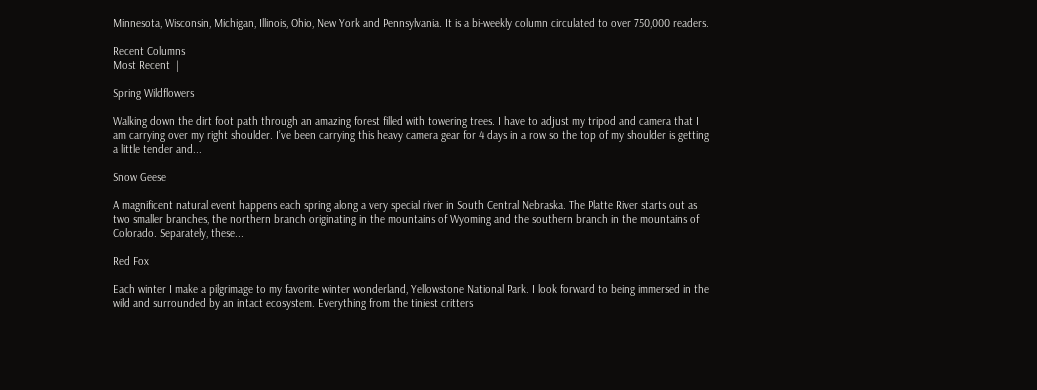Minnesota, Wisconsin, Michigan, Illinois, Ohio, New York and Pennsylvania. It is a bi-weekly column circulated to over 750,000 readers.

Recent Columns
Most Recent  |

Spring Wildflowers

Walking down the dirt foot path through an amazing forest filled with towering trees. I have to adjust my tripod and camera that I am carrying over my right shoulder. I’ve been carrying this heavy camera gear for 4 days in a row so the top of my shoulder is getting a little tender and...

Snow Geese

A magnificent natural event happens each spring along a very special river in South Central Nebraska. The Platte River starts out as two smaller branches, the northern branch originating in the mountains of Wyoming and the southern branch in the mountains of Colorado. Separately, these...

Red Fox

Each winter I make a pilgrimage to my favorite winter wonderland, Yellowstone National Park. I look forward to being immersed in the wild and surrounded by an intact ecosystem. Everything from the tiniest critters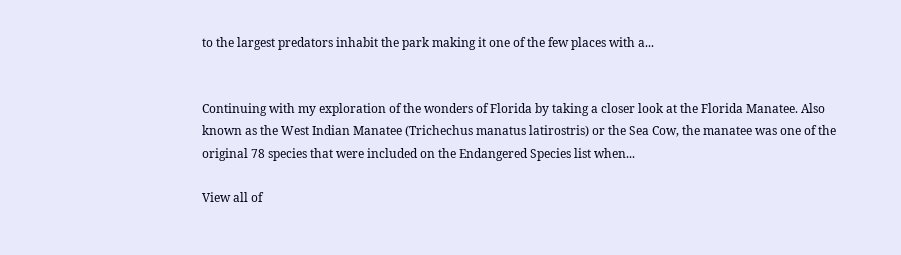to the largest predators inhabit the park making it one of the few places with a...


Continuing with my exploration of the wonders of Florida by taking a closer look at the Florida Manatee. Also known as the West Indian Manatee (Trichechus manatus latirostris) or the Sea Cow, the manatee was one of the original 78 species that were included on the Endangered Species list when...

View all of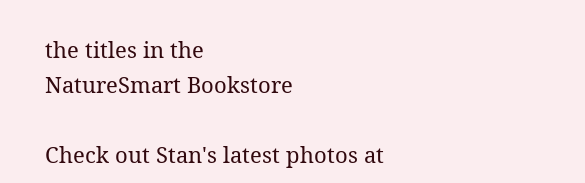the titles in the
NatureSmart Bookstore

Check out Stan's latest photos at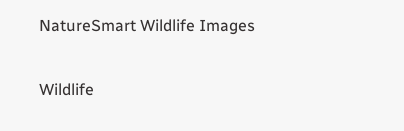NatureSmart Wildlife Images

Wildlife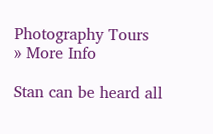Photography Tours
» More Info

Stan can be heard all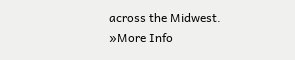across the Midwest.
»More Info